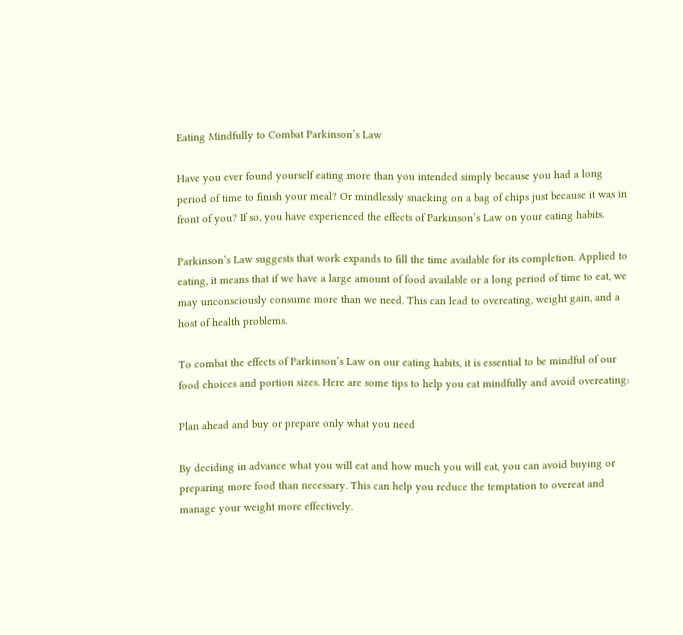Eating Mindfully to Combat Parkinson’s Law

Have you ever found yourself eating more than you intended simply because you had a long period of time to finish your meal? Or mindlessly snacking on a bag of chips just because it was in front of you? If so, you have experienced the effects of Parkinson’s Law on your eating habits.

Parkinson’s Law suggests that work expands to fill the time available for its completion. Applied to eating, it means that if we have a large amount of food available or a long period of time to eat, we may unconsciously consume more than we need. This can lead to overeating, weight gain, and a host of health problems.

To combat the effects of Parkinson’s Law on our eating habits, it is essential to be mindful of our food choices and portion sizes. Here are some tips to help you eat mindfully and avoid overeating:

Plan ahead and buy or prepare only what you need

By deciding in advance what you will eat and how much you will eat, you can avoid buying or preparing more food than necessary. This can help you reduce the temptation to overeat and manage your weight more effectively.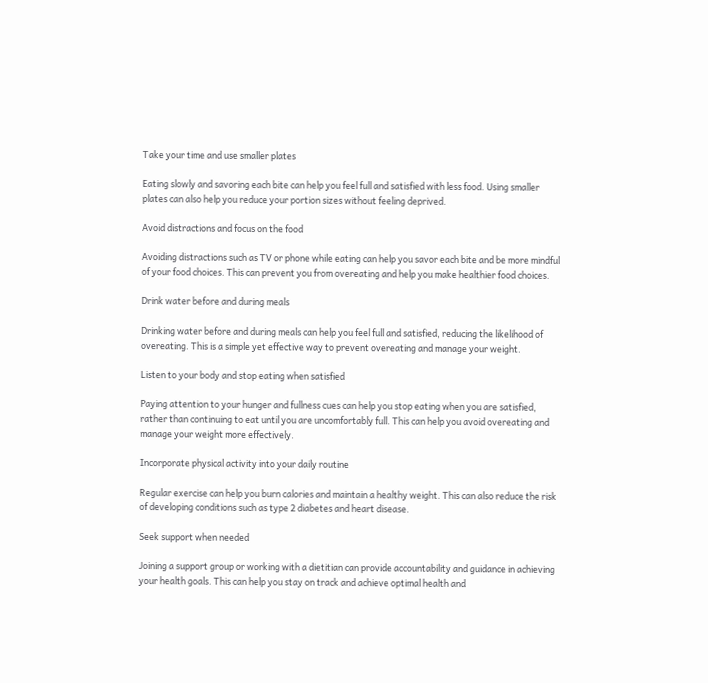Take your time and use smaller plates

Eating slowly and savoring each bite can help you feel full and satisfied with less food. Using smaller plates can also help you reduce your portion sizes without feeling deprived.

Avoid distractions and focus on the food

Avoiding distractions such as TV or phone while eating can help you savor each bite and be more mindful of your food choices. This can prevent you from overeating and help you make healthier food choices.

Drink water before and during meals

Drinking water before and during meals can help you feel full and satisfied, reducing the likelihood of overeating. This is a simple yet effective way to prevent overeating and manage your weight.

Listen to your body and stop eating when satisfied

Paying attention to your hunger and fullness cues can help you stop eating when you are satisfied, rather than continuing to eat until you are uncomfortably full. This can help you avoid overeating and manage your weight more effectively.

Incorporate physical activity into your daily routine

Regular exercise can help you burn calories and maintain a healthy weight. This can also reduce the risk of developing conditions such as type 2 diabetes and heart disease.

Seek support when needed

Joining a support group or working with a dietitian can provide accountability and guidance in achieving your health goals. This can help you stay on track and achieve optimal health and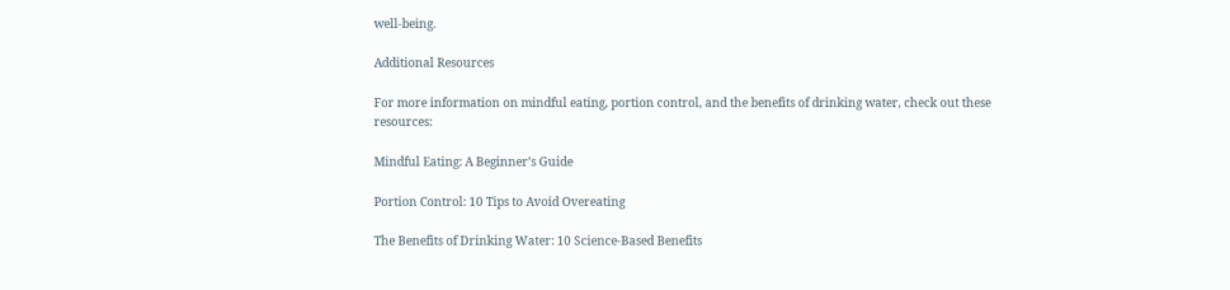well-being.

Additional Resources

For more information on mindful eating, portion control, and the benefits of drinking water, check out these resources:

Mindful Eating: A Beginner’s Guide

Portion Control: 10 Tips to Avoid Overeating

The Benefits of Drinking Water: 10 Science-Based Benefits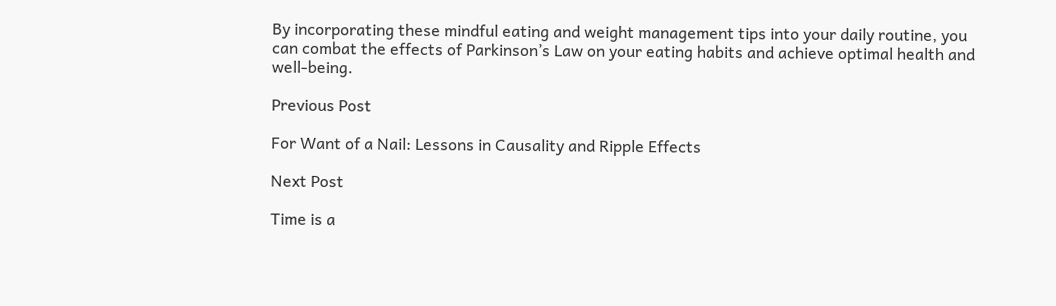By incorporating these mindful eating and weight management tips into your daily routine, you can combat the effects of Parkinson’s Law on your eating habits and achieve optimal health and well-being.

Previous Post

For Want of a Nail: Lessons in Causality and Ripple Effects

Next Post

Time is a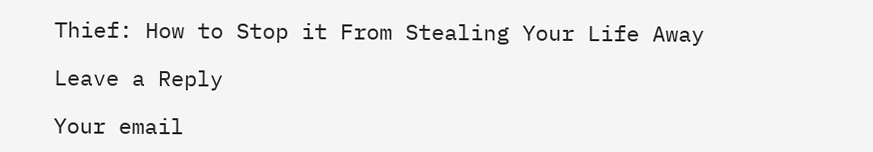Thief: How to Stop it From Stealing Your Life Away

Leave a Reply

Your email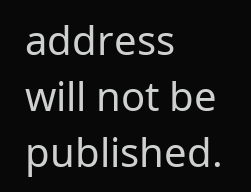address will not be published.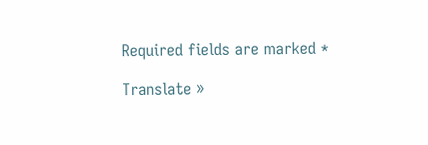Required fields are marked *

Translate »